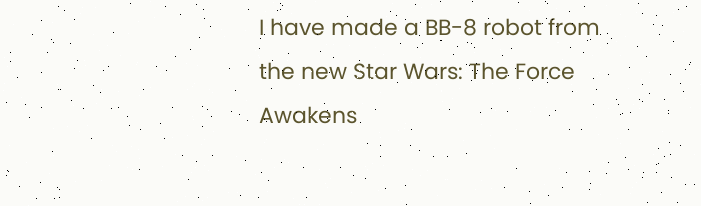I have made a BB-8 robot from the new Star Wars: The Force Awakens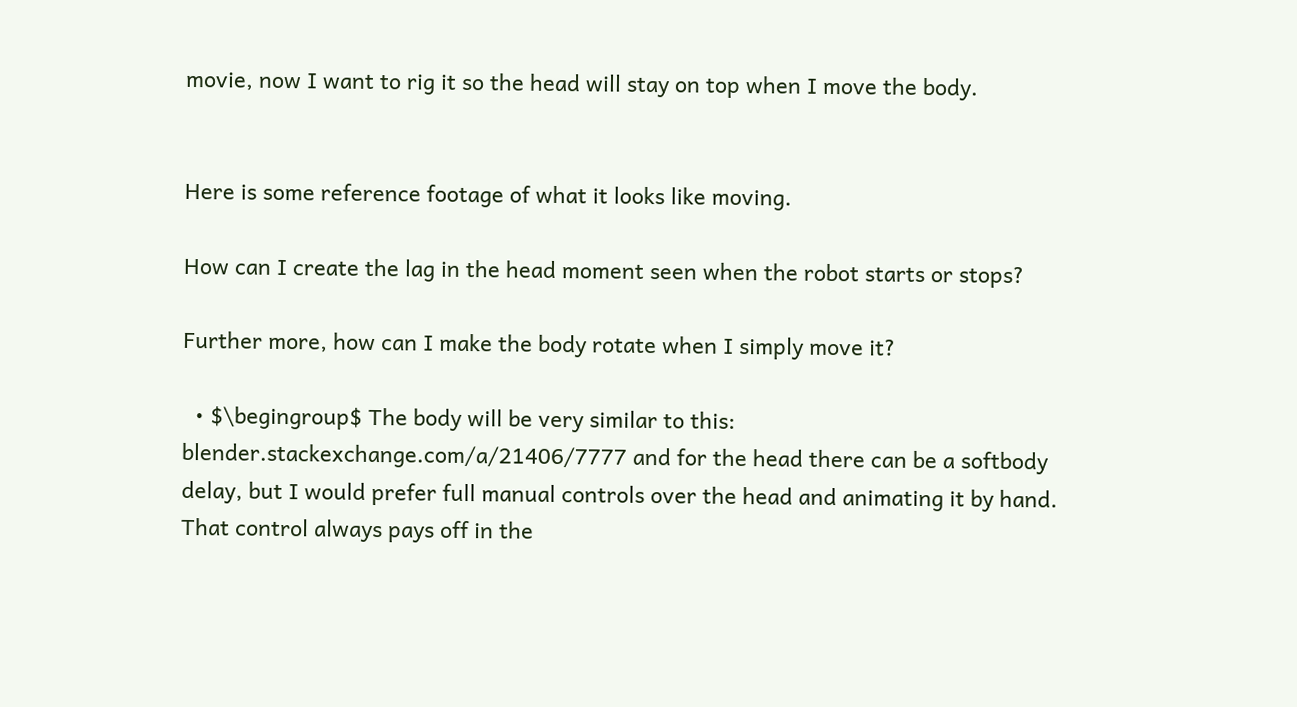movie, now I want to rig it so the head will stay on top when I move the body.


Here is some reference footage of what it looks like moving.

How can I create the lag in the head moment seen when the robot starts or stops?

Further more, how can I make the body rotate when I simply move it?

  • $\begingroup$ The body will be very similar to this: blender.stackexchange.com/a/21406/7777 and for the head there can be a softbody delay, but I would prefer full manual controls over the head and animating it by hand. That control always pays off in the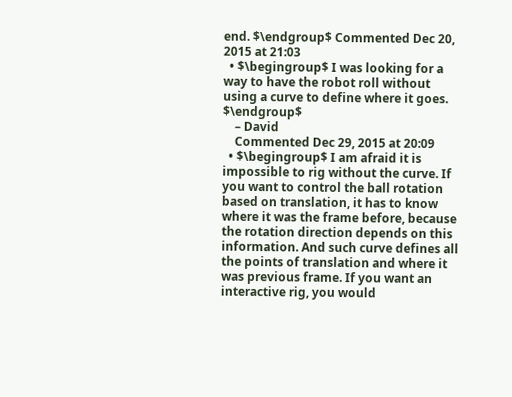end. $\endgroup$ Commented Dec 20, 2015 at 21:03
  • $\begingroup$ I was looking for a way to have the robot roll without using a curve to define where it goes. $\endgroup$
    – David
    Commented Dec 29, 2015 at 20:09
  • $\begingroup$ I am afraid it is impossible to rig without the curve. If you want to control the ball rotation based on translation, it has to know where it was the frame before, because the rotation direction depends on this information. And such curve defines all the points of translation and where it was previous frame. If you want an interactive rig, you would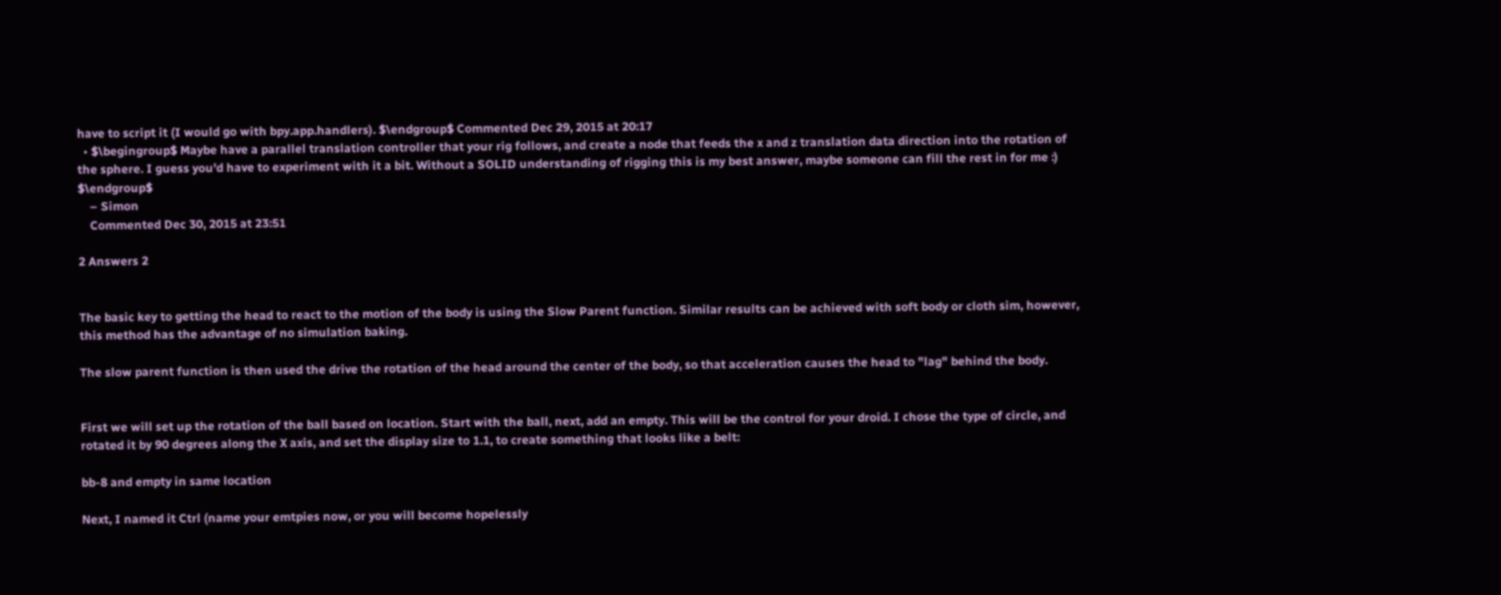have to script it (I would go with bpy.app.handlers). $\endgroup$ Commented Dec 29, 2015 at 20:17
  • $\begingroup$ Maybe have a parallel translation controller that your rig follows, and create a node that feeds the x and z translation data direction into the rotation of the sphere. I guess you'd have to experiment with it a bit. Without a SOLID understanding of rigging this is my best answer, maybe someone can fill the rest in for me :) $\endgroup$
    – Simon
    Commented Dec 30, 2015 at 23:51

2 Answers 2


The basic key to getting the head to react to the motion of the body is using the Slow Parent function. Similar results can be achieved with soft body or cloth sim, however, this method has the advantage of no simulation baking.

The slow parent function is then used the drive the rotation of the head around the center of the body, so that acceleration causes the head to "lag" behind the body.


First we will set up the rotation of the ball based on location. Start with the ball, next, add an empty. This will be the control for your droid. I chose the type of circle, and rotated it by 90 degrees along the X axis, and set the display size to 1.1, to create something that looks like a belt:

bb-8 and empty in same location

Next, I named it Ctrl (name your emtpies now, or you will become hopelessly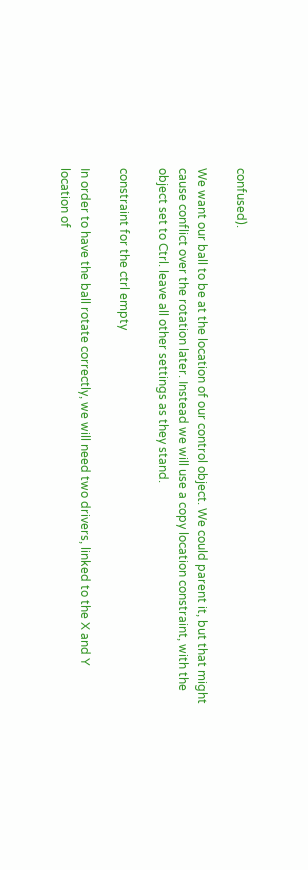confused).

We want our ball to be at the location of our control object. We could parent it, but that might cause conflict over the rotation later. Instead we will use a copy location constraint, with the object set to Ctrl. leave all other settings as they stand.

constraint for the ctrl empty

In order to have the ball rotate correctly, we will need two drivers, linked to the X and Y location of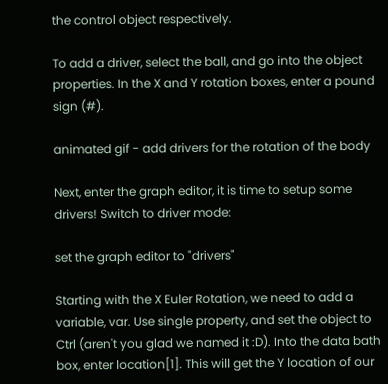the control object respectively.

To add a driver, select the ball, and go into the object properties. In the X and Y rotation boxes, enter a pound sign (#).

animated gif - add drivers for the rotation of the body

Next, enter the graph editor, it is time to setup some drivers! Switch to driver mode:

set the graph editor to "drivers"

Starting with the X Euler Rotation, we need to add a variable, var. Use single property, and set the object to Ctrl (aren't you glad we named it :D). Into the data bath box, enter location[1]. This will get the Y location of our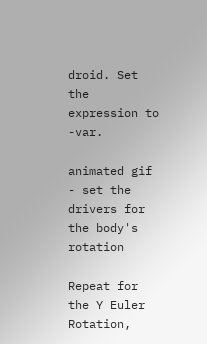droid. Set the expression to -var.

animated gif - set the drivers for the body's rotation

Repeat for the Y Euler Rotation,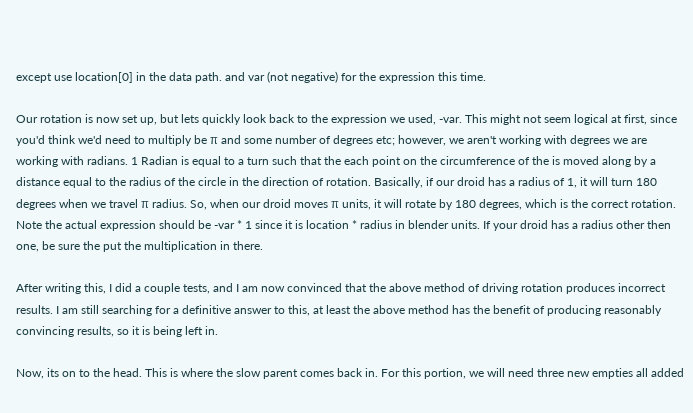except use location[0] in the data path. and var (not negative) for the expression this time.

Our rotation is now set up, but lets quickly look back to the expression we used, -var. This might not seem logical at first, since you'd think we'd need to multiply be π and some number of degrees etc; however, we aren't working with degrees we are working with radians. 1 Radian is equal to a turn such that the each point on the circumference of the is moved along by a distance equal to the radius of the circle in the direction of rotation. Basically, if our droid has a radius of 1, it will turn 180 degrees when we travel π radius. So, when our droid moves π units, it will rotate by 180 degrees, which is the correct rotation. Note the actual expression should be -var * 1 since it is location * radius in blender units. If your droid has a radius other then one, be sure the put the multiplication in there.

After writing this, I did a couple tests, and I am now convinced that the above method of driving rotation produces incorrect results. I am still searching for a definitive answer to this, at least the above method has the benefit of producing reasonably convincing results, so it is being left in.

Now, its on to the head. This is where the slow parent comes back in. For this portion, we will need three new empties all added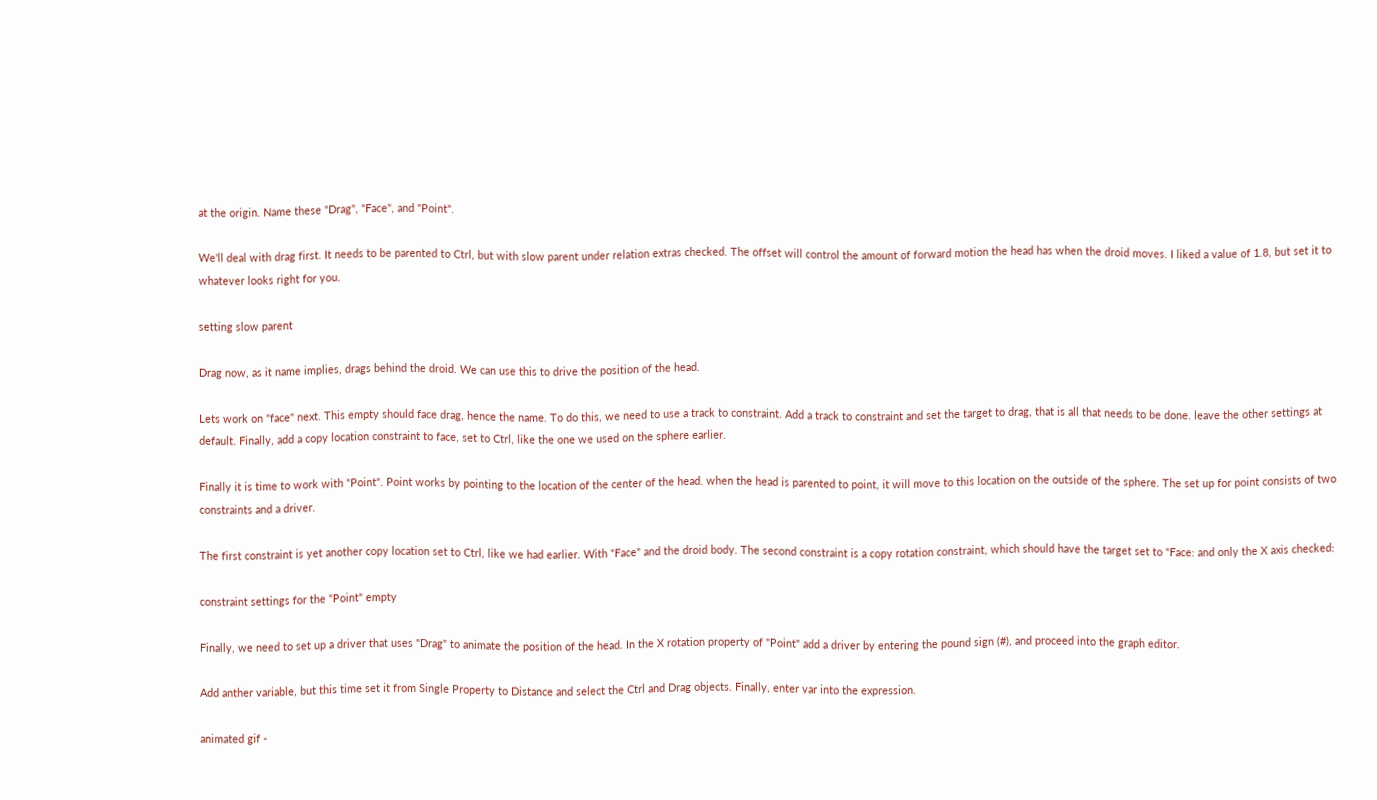at the origin. Name these "Drag", "Face", and "Point".

We'll deal with drag first. It needs to be parented to Ctrl, but with slow parent under relation extras checked. The offset will control the amount of forward motion the head has when the droid moves. I liked a value of 1.8, but set it to whatever looks right for you.

setting slow parent

Drag now, as it name implies, drags behind the droid. We can use this to drive the position of the head.

Lets work on "face" next. This empty should face drag, hence the name. To do this, we need to use a track to constraint. Add a track to constraint and set the target to drag, that is all that needs to be done. leave the other settings at default. Finally, add a copy location constraint to face, set to Ctrl, like the one we used on the sphere earlier.

Finally it is time to work with "Point". Point works by pointing to the location of the center of the head. when the head is parented to point, it will move to this location on the outside of the sphere. The set up for point consists of two constraints and a driver.

The first constraint is yet another copy location set to Ctrl, like we had earlier. With "Face" and the droid body. The second constraint is a copy rotation constraint, which should have the target set to "Face: and only the X axis checked:

constraint settings for the "Point" empty

Finally, we need to set up a driver that uses "Drag" to animate the position of the head. In the X rotation property of "Point" add a driver by entering the pound sign (#), and proceed into the graph editor.

Add anther variable, but this time set it from Single Property to Distance and select the Ctrl and Drag objects. Finally, enter var into the expression.

animated gif -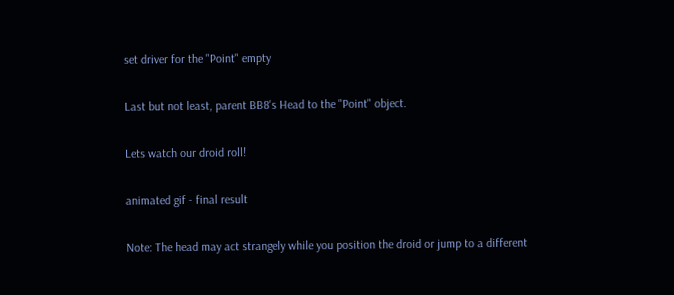set driver for the "Point" empty

Last but not least, parent BB8's Head to the "Point" object.

Lets watch our droid roll!

animated gif - final result

Note: The head may act strangely while you position the droid or jump to a different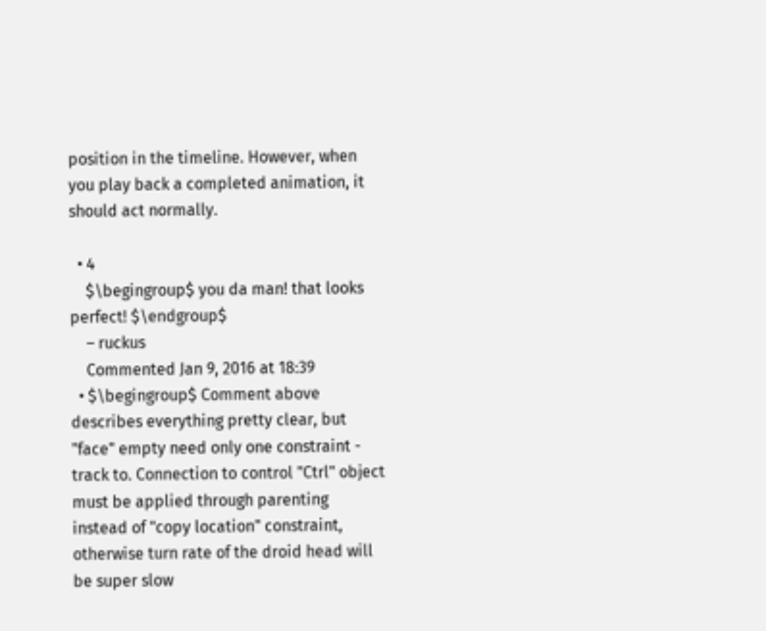position in the timeline. However, when you play back a completed animation, it should act normally.

  • 4
    $\begingroup$ you da man! that looks perfect! $\endgroup$
    – ruckus
    Commented Jan 9, 2016 at 18:39
  • $\begingroup$ Comment above describes everything pretty clear, but "face" empty need only one constraint - track to. Connection to control "Ctrl" object must be applied through parenting instead of "copy location" constraint, otherwise turn rate of the droid head will be super slow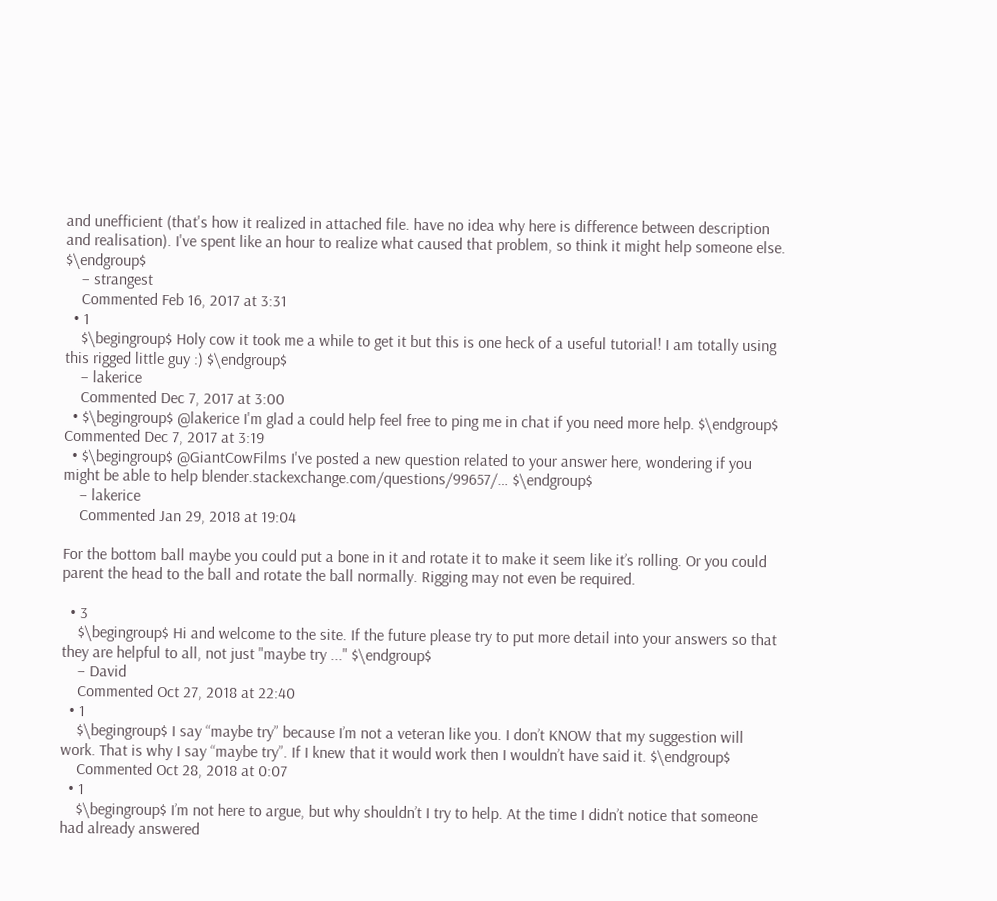and unefficient (that's how it realized in attached file. have no idea why here is difference between description and realisation). I've spent like an hour to realize what caused that problem, so think it might help someone else. $\endgroup$
    – strangest
    Commented Feb 16, 2017 at 3:31
  • 1
    $\begingroup$ Holy cow it took me a while to get it but this is one heck of a useful tutorial! I am totally using this rigged little guy :) $\endgroup$
    – lakerice
    Commented Dec 7, 2017 at 3:00
  • $\begingroup$ @lakerice I'm glad a could help feel free to ping me in chat if you need more help. $\endgroup$ Commented Dec 7, 2017 at 3:19
  • $\begingroup$ @GiantCowFilms I've posted a new question related to your answer here, wondering if you might be able to help blender.stackexchange.com/questions/99657/… $\endgroup$
    – lakerice
    Commented Jan 29, 2018 at 19:04

For the bottom ball maybe you could put a bone in it and rotate it to make it seem like it’s rolling. Or you could parent the head to the ball and rotate the ball normally. Rigging may not even be required.

  • 3
    $\begingroup$ Hi and welcome to the site. If the future please try to put more detail into your answers so that they are helpful to all, not just "maybe try ..." $\endgroup$
    – David
    Commented Oct 27, 2018 at 22:40
  • 1
    $\begingroup$ I say “maybe try” because I’m not a veteran like you. I don’t KNOW that my suggestion will work. That is why I say “maybe try”. If I knew that it would work then I wouldn’t have said it. $\endgroup$
    Commented Oct 28, 2018 at 0:07
  • 1
    $\begingroup$ I’m not here to argue, but why shouldn’t I try to help. At the time I didn’t notice that someone had already answered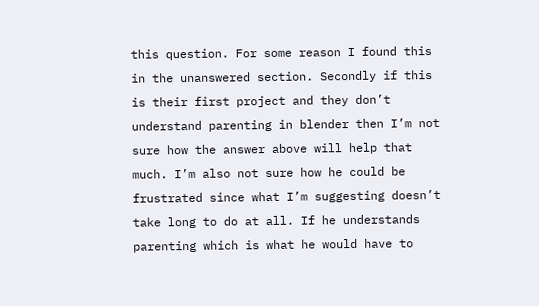this question. For some reason I found this in the unanswered section. Secondly if this is their first project and they don’t understand parenting in blender then I’m not sure how the answer above will help that much. I’m also not sure how he could be frustrated since what I’m suggesting doesn’t take long to do at all. If he understands parenting which is what he would have to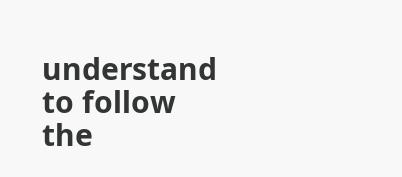understand to follow the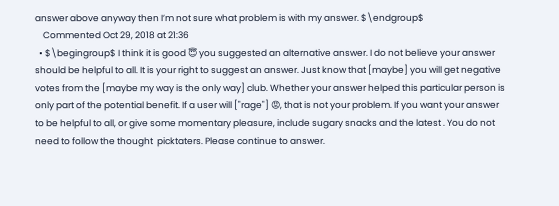answer above anyway then I’m not sure what problem is with my answer. $\endgroup$
    Commented Oct 29, 2018 at 21:36
  • $\begingroup$ I think it is good 😇 you suggested an alternative answer. I do not believe your answer should be helpful to all. It is your right to suggest an answer. Just know that [maybe] you will get negative votes from the [maybe my way is the only way] club. Whether your answer helped this particular person is only part of the potential benefit. If a user will ["rage"] 😡, that is not your problem. If you want your answer to be helpful to all, or give some momentary pleasure, include sugary snacks and the latest . You do not need to follow the thought  picktaters. Please continue to answer.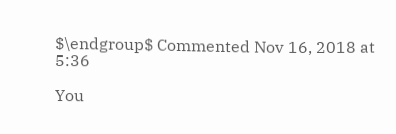$\endgroup$ Commented Nov 16, 2018 at 5:36

You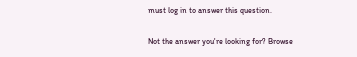must log in to answer this question.

Not the answer you're looking for? Browse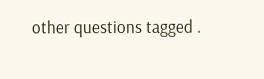other questions tagged .